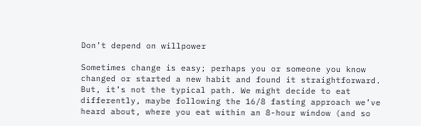Don’t depend on willpower

Sometimes change is easy; perhaps you or someone you know changed or started a new habit and found it straightforward. But, it’s not the typical path. We might decide to eat differently, maybe following the 16/8 fasting approach we’ve heard about, where you eat within an 8-hour window (and so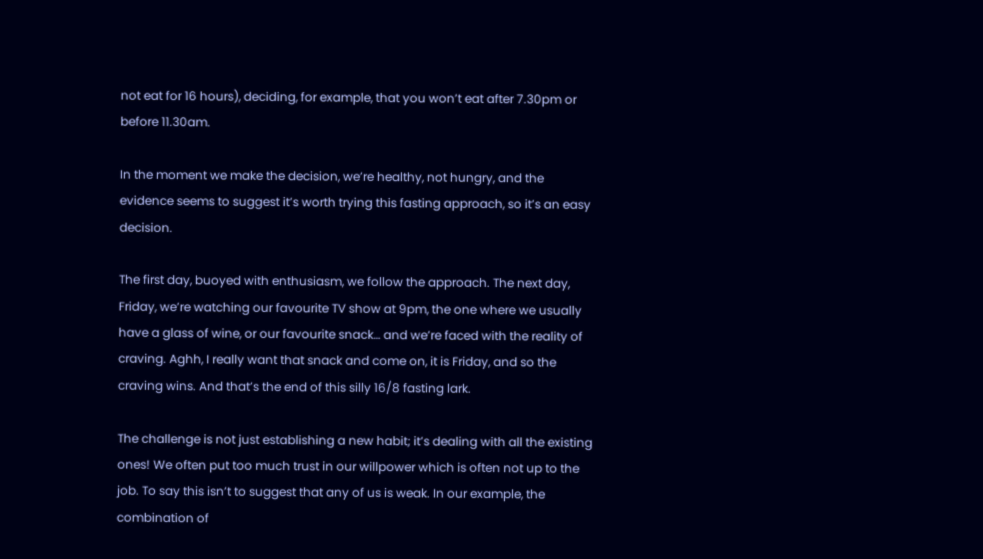not eat for 16 hours), deciding, for example, that you won’t eat after 7.30pm or before 11.30am.

In the moment we make the decision, we’re healthy, not hungry, and the evidence seems to suggest it’s worth trying this fasting approach, so it’s an easy decision.

The first day, buoyed with enthusiasm, we follow the approach. The next day, Friday, we’re watching our favourite TV show at 9pm, the one where we usually have a glass of wine, or our favourite snack… and we’re faced with the reality of craving. Aghh, I really want that snack and come on, it is Friday, and so the craving wins. And that’s the end of this silly 16/8 fasting lark.

The challenge is not just establishing a new habit; it’s dealing with all the existing ones! We often put too much trust in our willpower which is often not up to the job. To say this isn’t to suggest that any of us is weak. In our example, the combination of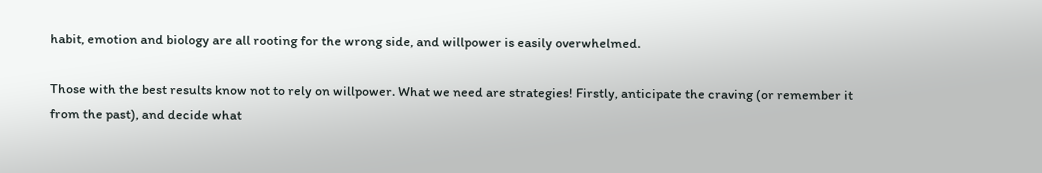habit, emotion and biology are all rooting for the wrong side, and willpower is easily overwhelmed.

Those with the best results know not to rely on willpower. What we need are strategies! Firstly, anticipate the craving (or remember it from the past), and decide what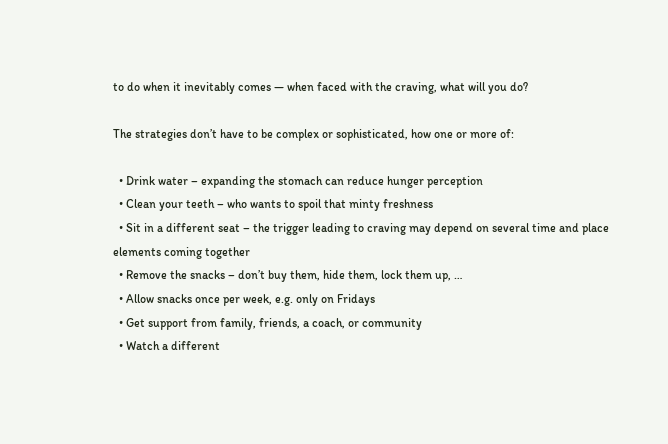to do when it inevitably comes — when faced with the craving, what will you do?

The strategies don’t have to be complex or sophisticated, how one or more of:

  • Drink water – expanding the stomach can reduce hunger perception
  • Clean your teeth – who wants to spoil that minty freshness
  • Sit in a different seat – the trigger leading to craving may depend on several time and place elements coming together
  • Remove the snacks – don’t buy them, hide them, lock them up, …
  • Allow snacks once per week, e.g. only on Fridays
  • Get support from family, friends, a coach, or community
  • Watch a different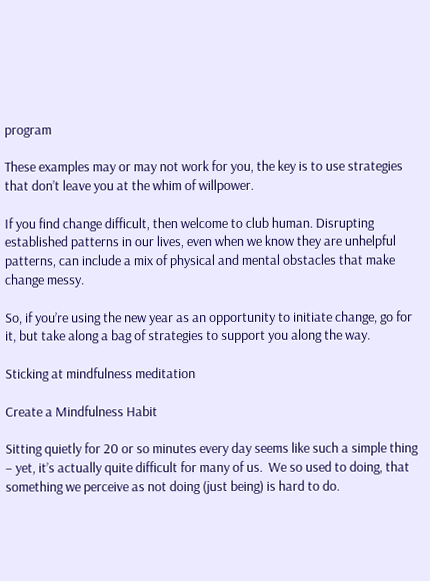program

These examples may or may not work for you, the key is to use strategies that don’t leave you at the whim of willpower.

If you find change difficult, then welcome to club human. Disrupting established patterns in our lives, even when we know they are unhelpful patterns, can include a mix of physical and mental obstacles that make change messy.

So, if you’re using the new year as an opportunity to initiate change, go for it, but take along a bag of strategies to support you along the way.

Sticking at mindfulness meditation

Create a Mindfulness Habit

Sitting quietly for 20 or so minutes every day seems like such a simple thing – yet, it’s actually quite difficult for many of us.  We so used to doing, that something we perceive as not doing (just being) is hard to do.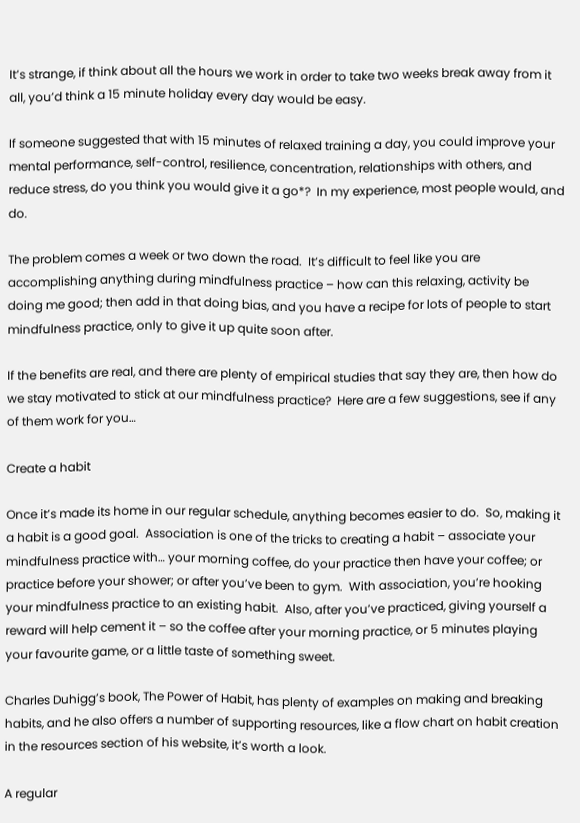It’s strange, if think about all the hours we work in order to take two weeks break away from it all, you’d think a 15 minute holiday every day would be easy.

If someone suggested that with 15 minutes of relaxed training a day, you could improve your mental performance, self-control, resilience, concentration, relationships with others, and reduce stress, do you think you would give it a go*?  In my experience, most people would, and do.

The problem comes a week or two down the road.  It’s difficult to feel like you are accomplishing anything during mindfulness practice – how can this relaxing, activity be doing me good; then add in that doing bias, and you have a recipe for lots of people to start mindfulness practice, only to give it up quite soon after.

If the benefits are real, and there are plenty of empirical studies that say they are, then how do we stay motivated to stick at our mindfulness practice?  Here are a few suggestions, see if any of them work for you…

Create a habit

Once it’s made its home in our regular schedule, anything becomes easier to do.  So, making it a habit is a good goal.  Association is one of the tricks to creating a habit – associate your mindfulness practice with… your morning coffee, do your practice then have your coffee; or practice before your shower; or after you’ve been to gym.  With association, you’re hooking your mindfulness practice to an existing habit.  Also, after you’ve practiced, giving yourself a reward will help cement it – so the coffee after your morning practice, or 5 minutes playing your favourite game, or a little taste of something sweet.

Charles Duhigg’s book, The Power of Habit, has plenty of examples on making and breaking habits, and he also offers a number of supporting resources, like a flow chart on habit creation in the resources section of his website, it’s worth a look.

A regular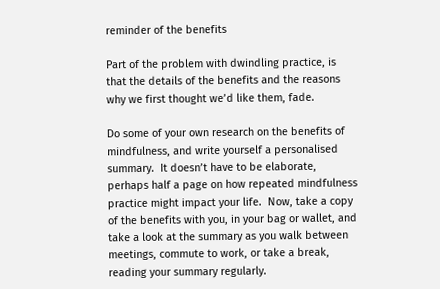reminder of the benefits

Part of the problem with dwindling practice, is that the details of the benefits and the reasons why we first thought we’d like them, fade.

Do some of your own research on the benefits of mindfulness, and write yourself a personalised summary.  It doesn’t have to be elaborate, perhaps half a page on how repeated mindfulness practice might impact your life.  Now, take a copy of the benefits with you, in your bag or wallet, and take a look at the summary as you walk between meetings, commute to work, or take a break, reading your summary regularly.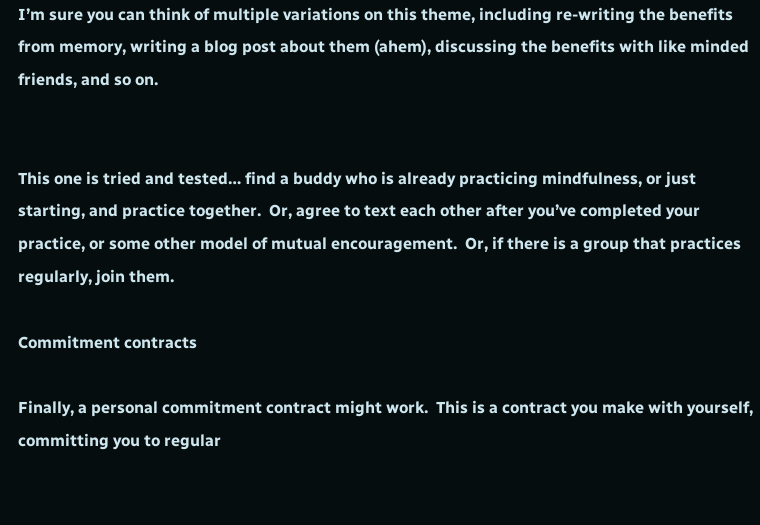I’m sure you can think of multiple variations on this theme, including re-writing the benefits from memory, writing a blog post about them (ahem), discussing the benefits with like minded friends, and so on.


This one is tried and tested… find a buddy who is already practicing mindfulness, or just starting, and practice together.  Or, agree to text each other after you’ve completed your practice, or some other model of mutual encouragement.  Or, if there is a group that practices regularly, join them.

Commitment contracts

Finally, a personal commitment contract might work.  This is a contract you make with yourself, committing you to regular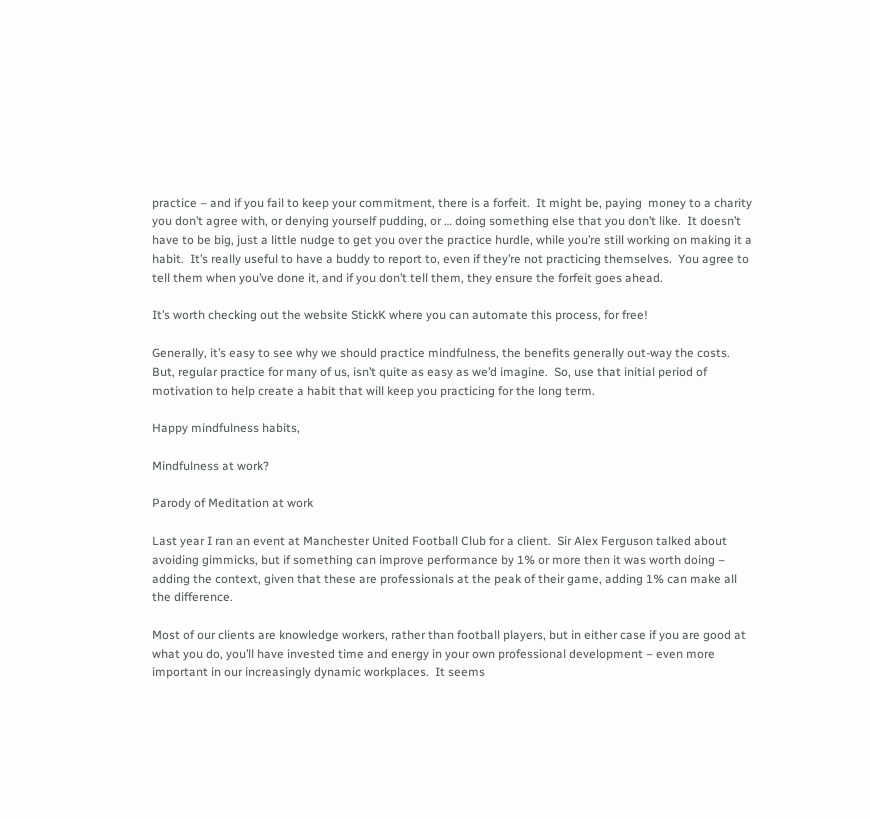practice – and if you fail to keep your commitment, there is a forfeit.  It might be, paying  money to a charity you don’t agree with, or denying yourself pudding, or … doing something else that you don’t like.  It doesn’t have to be big, just a little nudge to get you over the practice hurdle, while you’re still working on making it a habit.  It’s really useful to have a buddy to report to, even if they’re not practicing themselves.  You agree to tell them when you’ve done it, and if you don’t tell them, they ensure the forfeit goes ahead.

It’s worth checking out the website StickK where you can automate this process, for free!

Generally, it’s easy to see why we should practice mindfulness, the benefits generally out-way the costs.  But, regular practice for many of us, isn’t quite as easy as we’d imagine.  So, use that initial period of motivation to help create a habit that will keep you practicing for the long term.

Happy mindfulness habits,

Mindfulness at work?

Parody of Meditation at work

Last year I ran an event at Manchester United Football Club for a client.  Sir Alex Ferguson talked about avoiding gimmicks, but if something can improve performance by 1% or more then it was worth doing – adding the context, given that these are professionals at the peak of their game, adding 1% can make all the difference.

Most of our clients are knowledge workers, rather than football players, but in either case if you are good at what you do, you’ll have invested time and energy in your own professional development – even more important in our increasingly dynamic workplaces.  It seems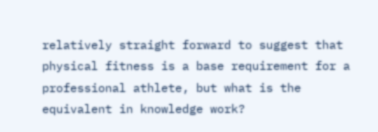relatively straight forward to suggest that physical fitness is a base requirement for a professional athlete, but what is the equivalent in knowledge work?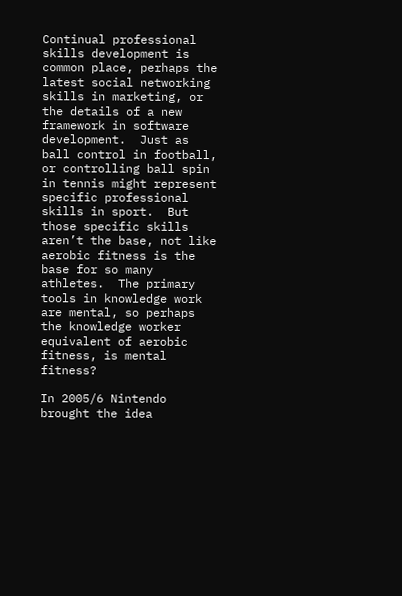Continual professional skills development is common place, perhaps the latest social networking skills in marketing, or the details of a new framework in software development.  Just as ball control in football, or controlling ball spin in tennis might represent specific professional skills in sport.  But those specific skills aren’t the base, not like aerobic fitness is the base for so many athletes.  The primary tools in knowledge work are mental, so perhaps the knowledge worker equivalent of aerobic fitness, is mental fitness?

In 2005/6 Nintendo brought the idea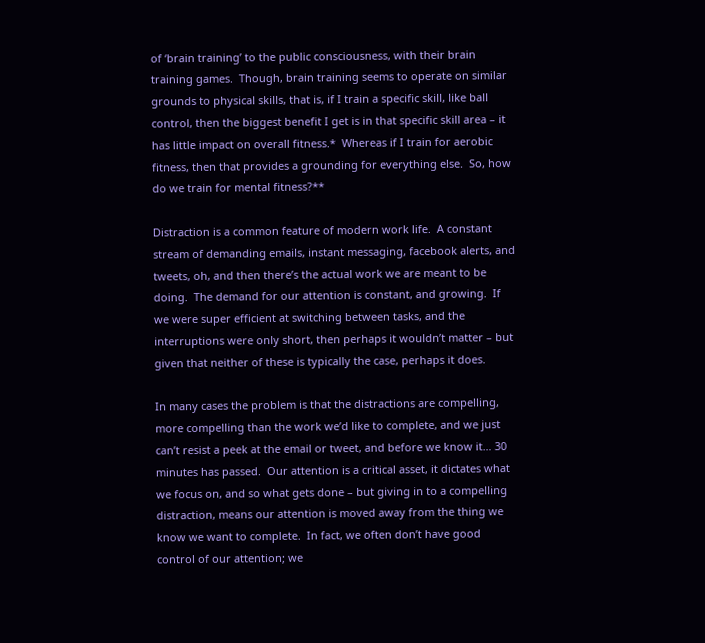of ‘brain training’ to the public consciousness, with their brain training games.  Though, brain training seems to operate on similar grounds to physical skills, that is, if I train a specific skill, like ball control, then the biggest benefit I get is in that specific skill area – it has little impact on overall fitness.*  Whereas if I train for aerobic fitness, then that provides a grounding for everything else.  So, how do we train for mental fitness?**

Distraction is a common feature of modern work life.  A constant stream of demanding emails, instant messaging, facebook alerts, and tweets, oh, and then there’s the actual work we are meant to be doing.  The demand for our attention is constant, and growing.  If we were super efficient at switching between tasks, and the interruptions were only short, then perhaps it wouldn’t matter – but given that neither of these is typically the case, perhaps it does.

In many cases the problem is that the distractions are compelling, more compelling than the work we’d like to complete, and we just can’t resist a peek at the email or tweet, and before we know it… 30 minutes has passed.  Our attention is a critical asset, it dictates what we focus on, and so what gets done – but giving in to a compelling distraction, means our attention is moved away from the thing we know we want to complete.  In fact, we often don’t have good control of our attention; we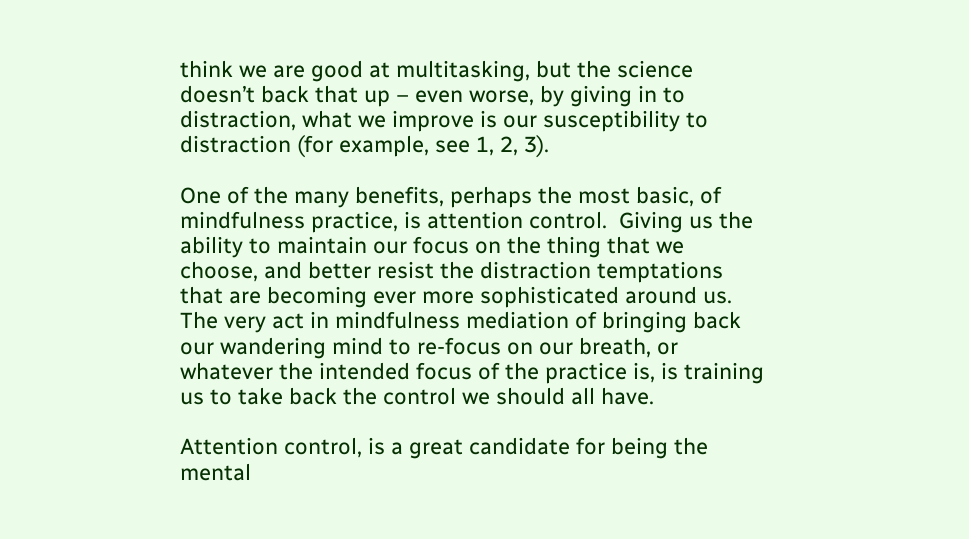think we are good at multitasking, but the science doesn’t back that up – even worse, by giving in to distraction, what we improve is our susceptibility to distraction (for example, see 1, 2, 3).

One of the many benefits, perhaps the most basic, of mindfulness practice, is attention control.  Giving us the ability to maintain our focus on the thing that we choose, and better resist the distraction temptations that are becoming ever more sophisticated around us.  The very act in mindfulness mediation of bringing back our wandering mind to re-focus on our breath, or whatever the intended focus of the practice is, is training us to take back the control we should all have.

Attention control, is a great candidate for being the mental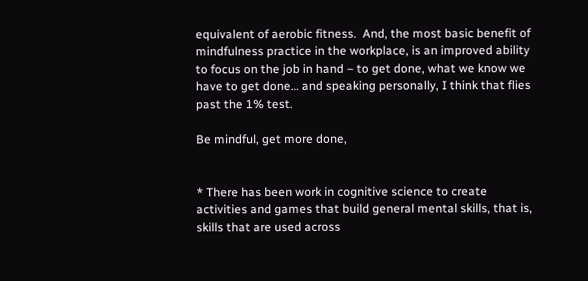equivalent of aerobic fitness.  And, the most basic benefit of mindfulness practice in the workplace, is an improved ability to focus on the job in hand – to get done, what we know we have to get done… and speaking personally, I think that flies past the 1% test.

Be mindful, get more done,


* There has been work in cognitive science to create activities and games that build general mental skills, that is, skills that are used across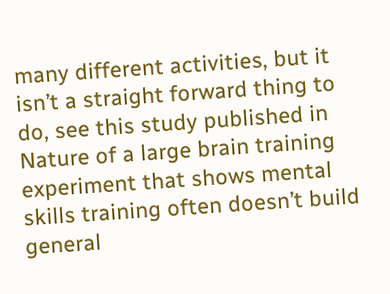many different activities, but it isn’t a straight forward thing to do, see this study published in Nature of a large brain training experiment that shows mental skills training often doesn’t build general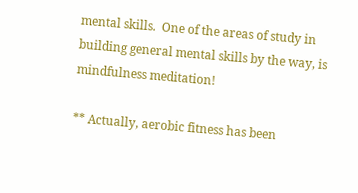mental skills.  One of the areas of study in building general mental skills by the way, is mindfulness meditation!

** Actually, aerobic fitness has been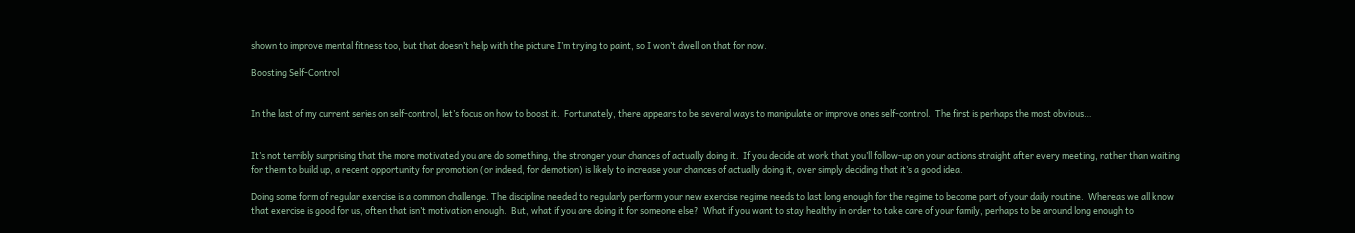shown to improve mental fitness too, but that doesn’t help with the picture I’m trying to paint, so I won’t dwell on that for now.

Boosting Self-Control


In the last of my current series on self-control, let’s focus on how to boost it.  Fortunately, there appears to be several ways to manipulate or improve ones self-control.  The first is perhaps the most obvious…


It’s not terribly surprising that the more motivated you are do something, the stronger your chances of actually doing it.  If you decide at work that you’ll follow-up on your actions straight after every meeting, rather than waiting for them to build up, a recent opportunity for promotion (or indeed, for demotion) is likely to increase your chances of actually doing it, over simply deciding that it’s a good idea.

Doing some form of regular exercise is a common challenge. The discipline needed to regularly perform your new exercise regime needs to last long enough for the regime to become part of your daily routine.  Whereas we all know that exercise is good for us, often that isn’t motivation enough.  But, what if you are doing it for someone else?  What if you want to stay healthy in order to take care of your family, perhaps to be around long enough to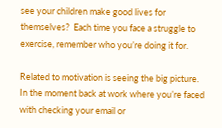see your children make good lives for themselves?  Each time you face a struggle to exercise, remember who you’re doing it for.

Related to motivation is seeing the big picture.  In the moment back at work where you’re faced with checking your email or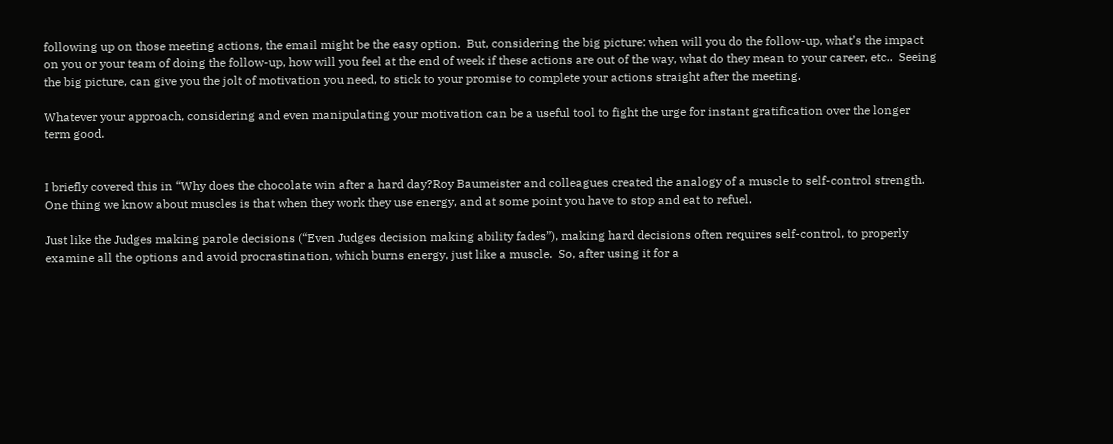following up on those meeting actions, the email might be the easy option.  But, considering the big picture: when will you do the follow-up, what’s the impact on you or your team of doing the follow-up, how will you feel at the end of week if these actions are out of the way, what do they mean to your career, etc..  Seeing the big picture, can give you the jolt of motivation you need, to stick to your promise to complete your actions straight after the meeting.

Whatever your approach, considering and even manipulating your motivation can be a useful tool to fight the urge for instant gratification over the longer term good.


I briefly covered this in “Why does the chocolate win after a hard day?Roy Baumeister and colleagues created the analogy of a muscle to self-control strength.  One thing we know about muscles is that when they work they use energy, and at some point you have to stop and eat to refuel.

Just like the Judges making parole decisions (“Even Judges decision making ability fades”), making hard decisions often requires self-control, to properly examine all the options and avoid procrastination, which burns energy, just like a muscle.  So, after using it for a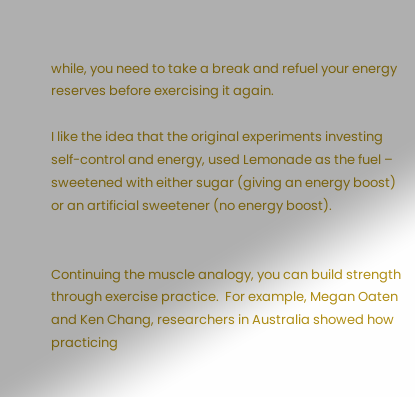while, you need to take a break and refuel your energy reserves before exercising it again.

I like the idea that the original experiments investing self-control and energy, used Lemonade as the fuel – sweetened with either sugar (giving an energy boost) or an artificial sweetener (no energy boost).


Continuing the muscle analogy, you can build strength through exercise practice.  For example, Megan Oaten and Ken Chang, researchers in Australia showed how practicing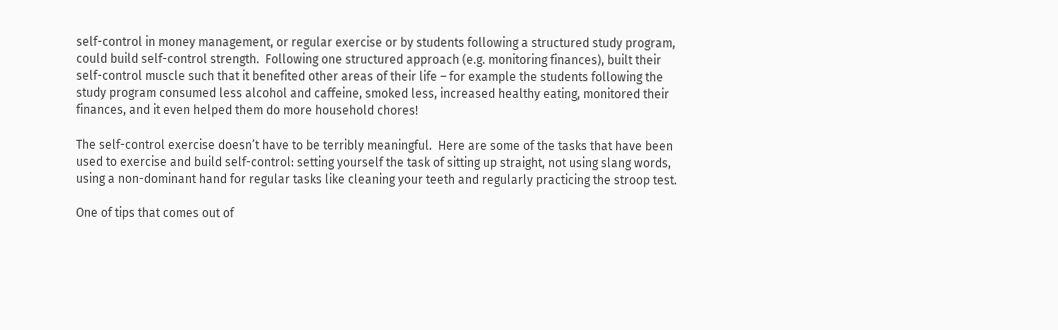self-control in money management, or regular exercise or by students following a structured study program, could build self-control strength.  Following one structured approach (e.g. monitoring finances), built their self-control muscle such that it benefited other areas of their life – for example the students following the study program consumed less alcohol and caffeine, smoked less, increased healthy eating, monitored their finances, and it even helped them do more household chores!

The self-control exercise doesn’t have to be terribly meaningful.  Here are some of the tasks that have been used to exercise and build self-control: setting yourself the task of sitting up straight, not using slang words, using a non-dominant hand for regular tasks like cleaning your teeth and regularly practicing the stroop test.

One of tips that comes out of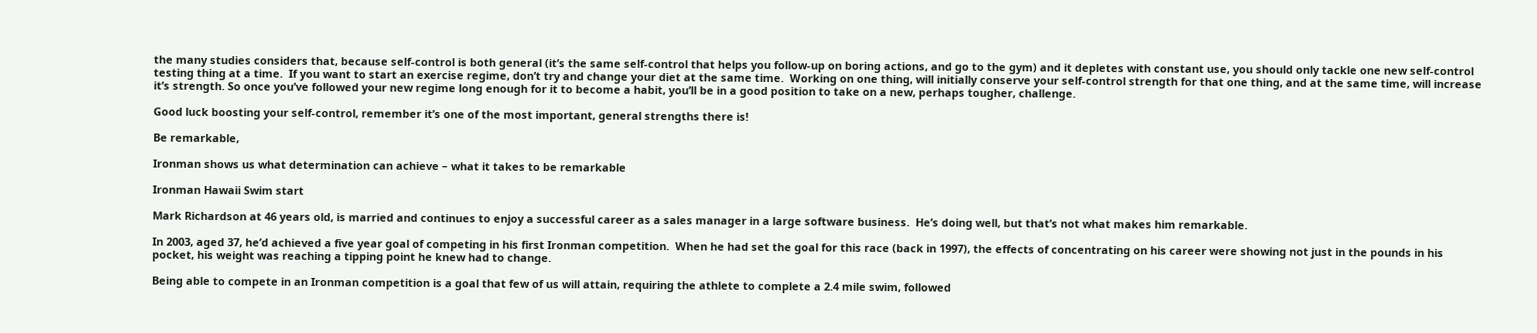the many studies considers that, because self-control is both general (it’s the same self-control that helps you follow-up on boring actions, and go to the gym) and it depletes with constant use, you should only tackle one new self-control testing thing at a time.  If you want to start an exercise regime, don’t try and change your diet at the same time.  Working on one thing, will initially conserve your self-control strength for that one thing, and at the same time, will increase it’s strength. So once you’ve followed your new regime long enough for it to become a habit, you’ll be in a good position to take on a new, perhaps tougher, challenge.

Good luck boosting your self-control, remember it’s one of the most important, general strengths there is!

Be remarkable,

Ironman shows us what determination can achieve – what it takes to be remarkable

Ironman Hawaii Swim start

Mark Richardson at 46 years old, is married and continues to enjoy a successful career as a sales manager in a large software business.  He’s doing well, but that’s not what makes him remarkable.

In 2003, aged 37, he’d achieved a five year goal of competing in his first Ironman competition.  When he had set the goal for this race (back in 1997), the effects of concentrating on his career were showing not just in the pounds in his pocket, his weight was reaching a tipping point he knew had to change.

Being able to compete in an Ironman competition is a goal that few of us will attain, requiring the athlete to complete a 2.4 mile swim, followed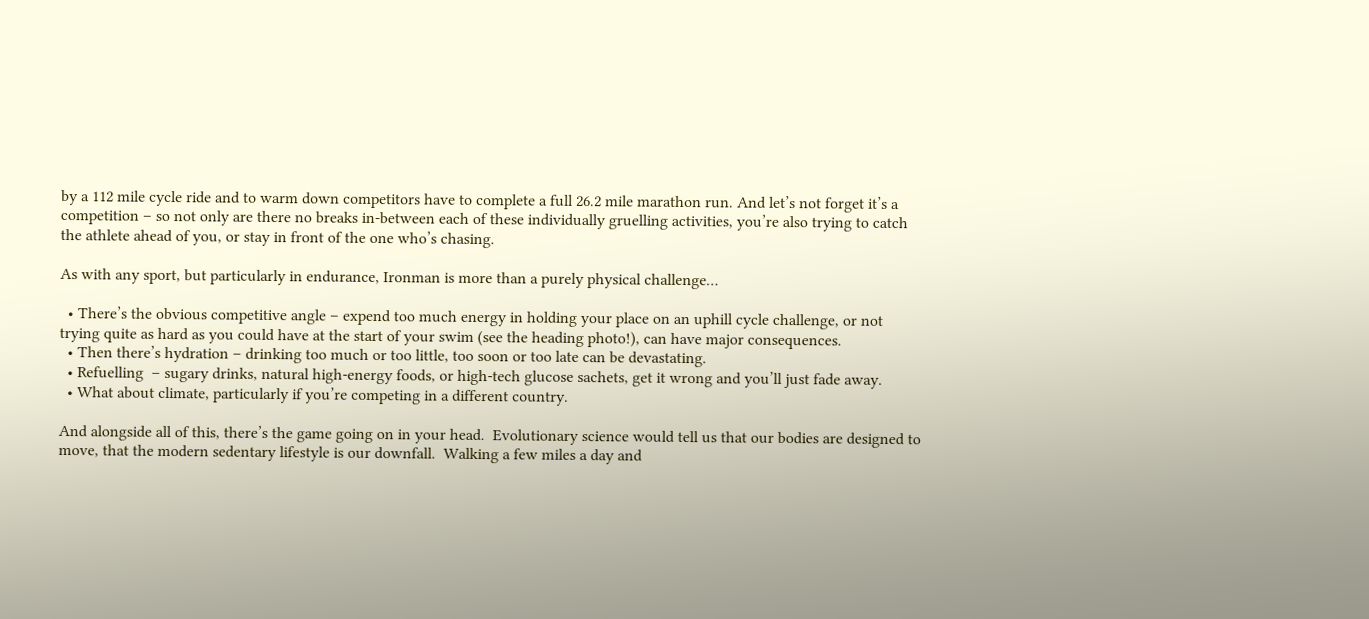by a 112 mile cycle ride and to warm down competitors have to complete a full 26.2 mile marathon run. And let’s not forget it’s a competition – so not only are there no breaks in-between each of these individually gruelling activities, you’re also trying to catch the athlete ahead of you, or stay in front of the one who’s chasing.

As with any sport, but particularly in endurance, Ironman is more than a purely physical challenge…

  • There’s the obvious competitive angle – expend too much energy in holding your place on an uphill cycle challenge, or not trying quite as hard as you could have at the start of your swim (see the heading photo!), can have major consequences.
  • Then there’s hydration – drinking too much or too little, too soon or too late can be devastating.
  • Refuelling  – sugary drinks, natural high-energy foods, or high-tech glucose sachets, get it wrong and you’ll just fade away.
  • What about climate, particularly if you’re competing in a different country.

And alongside all of this, there’s the game going on in your head.  Evolutionary science would tell us that our bodies are designed to move, that the modern sedentary lifestyle is our downfall.  Walking a few miles a day and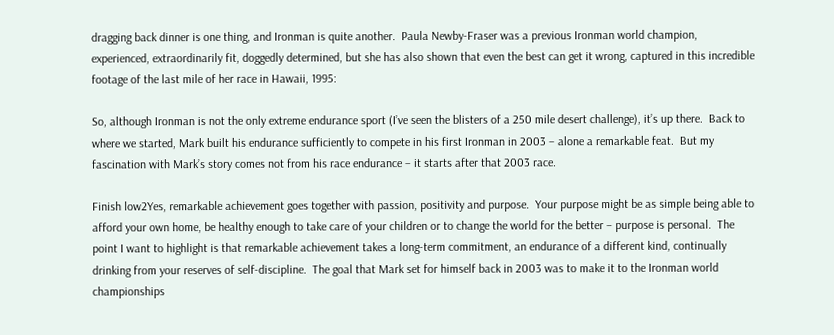dragging back dinner is one thing, and Ironman is quite another.  Paula Newby-Fraser was a previous Ironman world champion, experienced, extraordinarily fit, doggedly determined, but she has also shown that even the best can get it wrong, captured in this incredible footage of the last mile of her race in Hawaii, 1995:

So, although Ironman is not the only extreme endurance sport (I’ve seen the blisters of a 250 mile desert challenge), it’s up there.  Back to where we started, Mark built his endurance sufficiently to compete in his first Ironman in 2003 – alone a remarkable feat.  But my fascination with Mark’s story comes not from his race endurance – it starts after that 2003 race.

Finish low2Yes, remarkable achievement goes together with passion, positivity and purpose.  Your purpose might be as simple being able to afford your own home, be healthy enough to take care of your children or to change the world for the better – purpose is personal.  The point I want to highlight is that remarkable achievement takes a long-term commitment, an endurance of a different kind, continually drinking from your reserves of self-discipline.  The goal that Mark set for himself back in 2003 was to make it to the Ironman world championships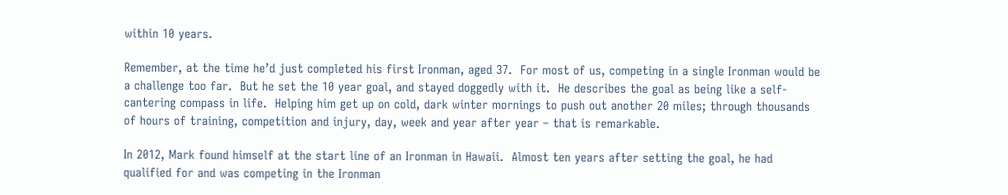within 10 years.

Remember, at the time he’d just completed his first Ironman, aged 37.  For most of us, competing in a single Ironman would be a challenge too far.  But he set the 10 year goal, and stayed doggedly with it.  He describes the goal as being like a self-cantering compass in life.  Helping him get up on cold, dark winter mornings to push out another 20 miles; through thousands of hours of training, competition and injury, day, week and year after year – that is remarkable.

In 2012, Mark found himself at the start line of an Ironman in Hawaii.  Almost ten years after setting the goal, he had qualified for and was competing in the Ironman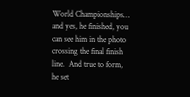World Championships… and yes, he finished, you can see him in the photo crossing the final finish line.  And true to form, he set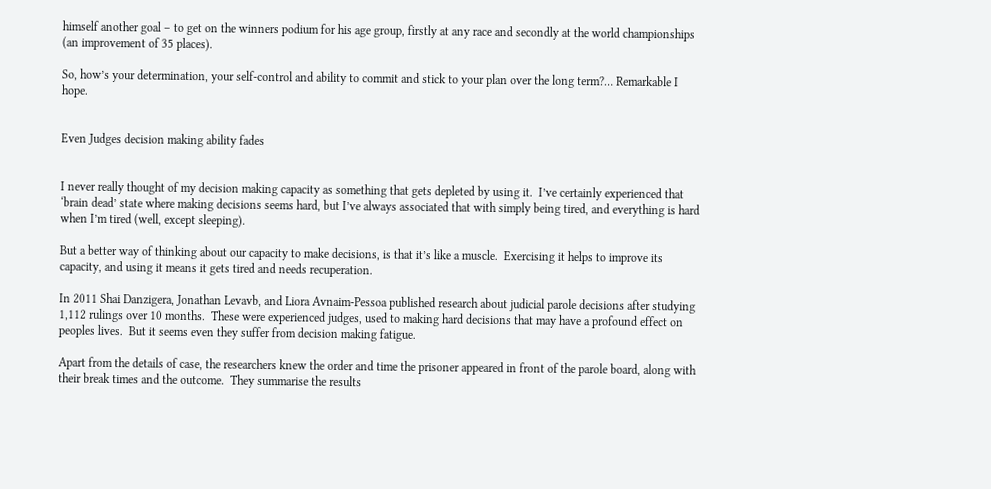himself another goal – to get on the winners podium for his age group, firstly at any race and secondly at the world championships (an improvement of 35 places).

So, how’s your determination, your self-control and ability to commit and stick to your plan over the long term?… Remarkable I hope.


Even Judges decision making ability fades


I never really thought of my decision making capacity as something that gets depleted by using it.  I’ve certainly experienced that ‘brain dead’ state where making decisions seems hard, but I’ve always associated that with simply being tired, and everything is hard when I’m tired (well, except sleeping).

But a better way of thinking about our capacity to make decisions, is that it’s like a muscle.  Exercising it helps to improve its capacity, and using it means it gets tired and needs recuperation.

In 2011 Shai Danzigera, Jonathan Levavb, and Liora Avnaim-Pessoa published research about judicial parole decisions after studying 1,112 rulings over 10 months.  These were experienced judges, used to making hard decisions that may have a profound effect on peoples lives.  But it seems even they suffer from decision making fatigue.

Apart from the details of case, the researchers knew the order and time the prisoner appeared in front of the parole board, along with their break times and the outcome.  They summarise the results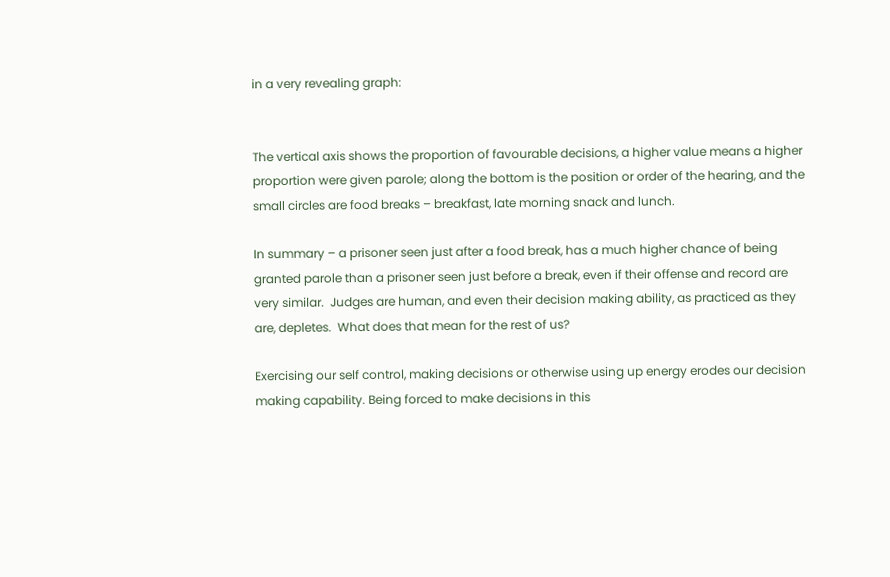in a very revealing graph:


The vertical axis shows the proportion of favourable decisions, a higher value means a higher proportion were given parole; along the bottom is the position or order of the hearing, and the small circles are food breaks – breakfast, late morning snack and lunch.

In summary – a prisoner seen just after a food break, has a much higher chance of being granted parole than a prisoner seen just before a break, even if their offense and record are very similar.  Judges are human, and even their decision making ability, as practiced as they are, depletes.  What does that mean for the rest of us?

Exercising our self control, making decisions or otherwise using up energy erodes our decision making capability. Being forced to make decisions in this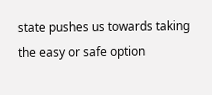state pushes us towards taking the easy or safe option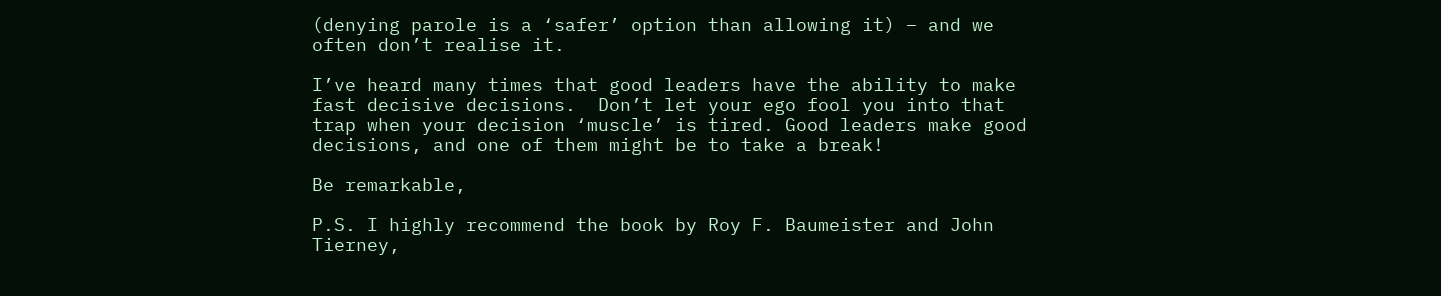(denying parole is a ‘safer’ option than allowing it) – and we often don’t realise it.

I’ve heard many times that good leaders have the ability to make fast decisive decisions.  Don’t let your ego fool you into that trap when your decision ‘muscle’ is tired. Good leaders make good decisions, and one of them might be to take a break!

Be remarkable,

P.S. I highly recommend the book by Roy F. Baumeister and John Tierney,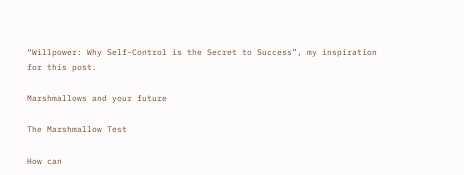“Willpower: Why Self-Control is the Secret to Success”, my inspiration for this post.

Marshmallows and your future

The Marshmallow Test

How can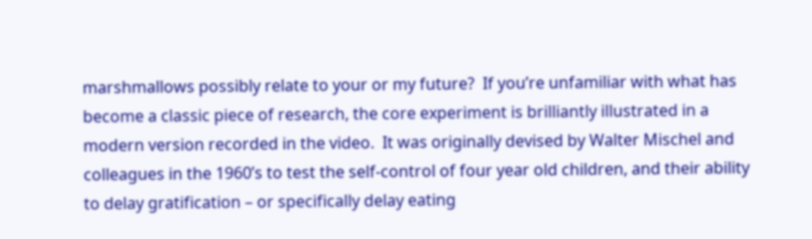marshmallows possibly relate to your or my future?  If you’re unfamiliar with what has become a classic piece of research, the core experiment is brilliantly illustrated in a modern version recorded in the video.  It was originally devised by Walter Mischel and colleagues in the 1960’s to test the self-control of four year old children, and their ability to delay gratification – or specifically delay eating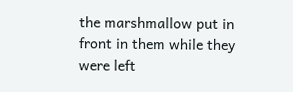the marshmallow put in front in them while they were left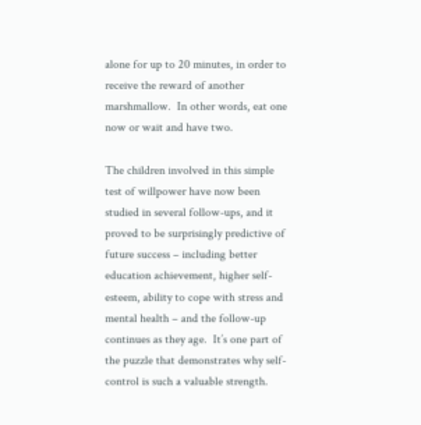alone for up to 20 minutes, in order to receive the reward of another marshmallow.  In other words, eat one now or wait and have two.

The children involved in this simple test of willpower have now been studied in several follow-ups, and it proved to be surprisingly predictive of future success – including better education achievement, higher self-esteem, ability to cope with stress and mental health – and the follow-up continues as they age.  It’s one part of the puzzle that demonstrates why self-control is such a valuable strength.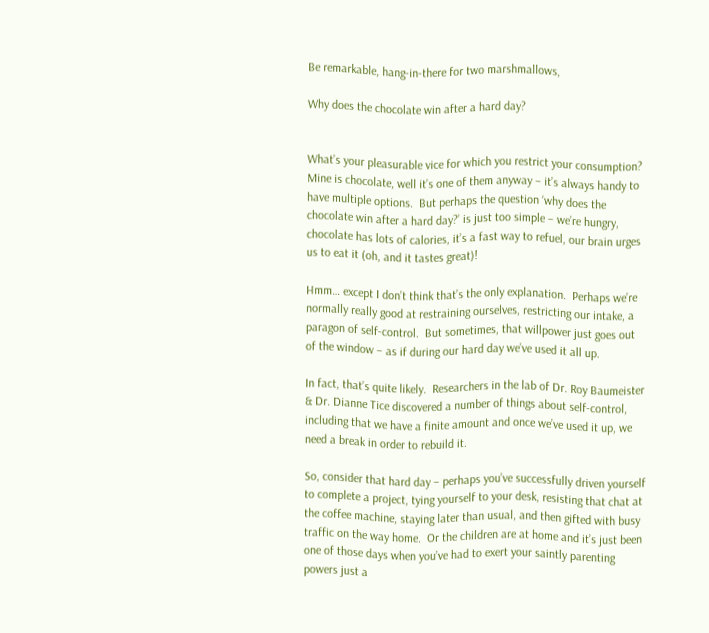Be remarkable, hang-in-there for two marshmallows,

Why does the chocolate win after a hard day?


What’s your pleasurable vice for which you restrict your consumption?  Mine is chocolate, well it’s one of them anyway – it’s always handy to have multiple options.  But perhaps the question ‘why does the chocolate win after a hard day?’ is just too simple – we’re hungry, chocolate has lots of calories, it’s a fast way to refuel, our brain urges us to eat it (oh, and it tastes great)!

Hmm… except I don’t think that’s the only explanation.  Perhaps we’re normally really good at restraining ourselves, restricting our intake, a paragon of self-control.  But sometimes, that willpower just goes out of the window – as if during our hard day we’ve used it all up.

In fact, that’s quite likely.  Researchers in the lab of Dr. Roy Baumeister & Dr. Dianne Tice discovered a number of things about self-control, including that we have a finite amount and once we’ve used it up, we need a break in order to rebuild it.

So, consider that hard day – perhaps you’ve successfully driven yourself to complete a project, tying yourself to your desk, resisting that chat at the coffee machine, staying later than usual, and then gifted with busy traffic on the way home.  Or the children are at home and it’s just been one of those days when you’ve had to exert your saintly parenting powers just a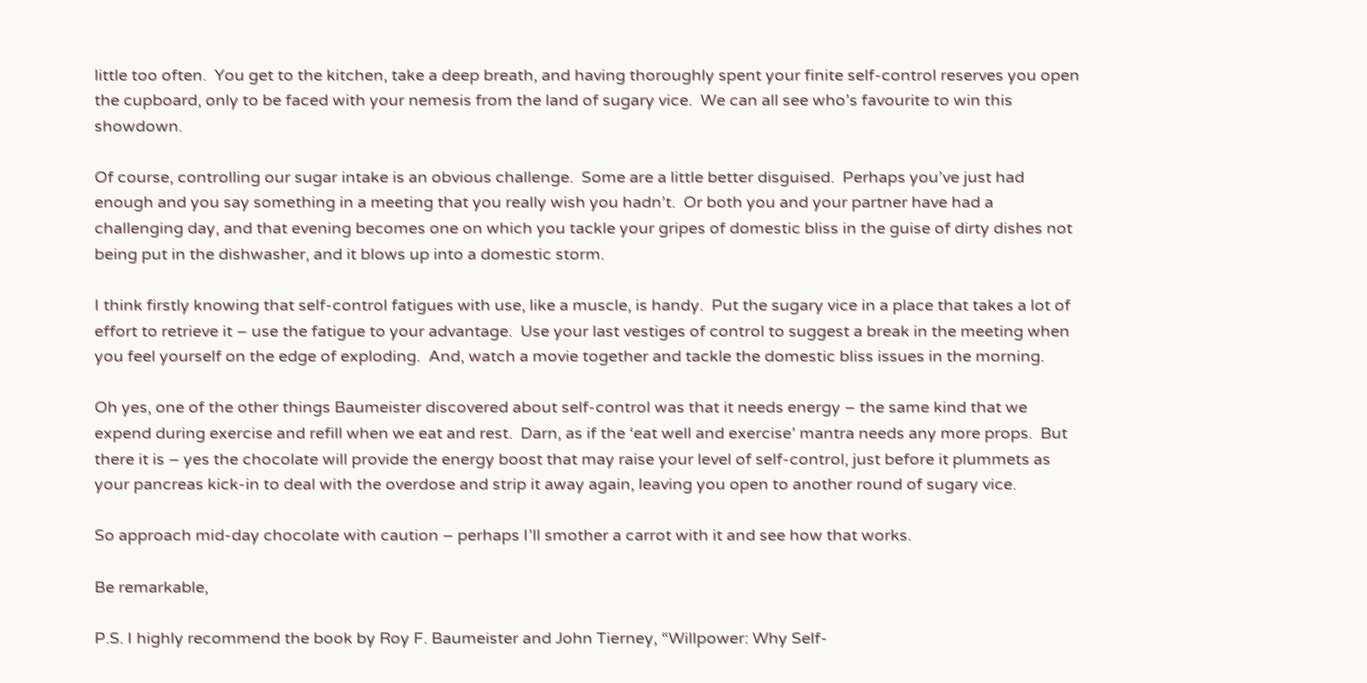little too often.  You get to the kitchen, take a deep breath, and having thoroughly spent your finite self-control reserves you open the cupboard, only to be faced with your nemesis from the land of sugary vice.  We can all see who’s favourite to win this showdown.

Of course, controlling our sugar intake is an obvious challenge.  Some are a little better disguised.  Perhaps you’ve just had enough and you say something in a meeting that you really wish you hadn’t.  Or both you and your partner have had a challenging day, and that evening becomes one on which you tackle your gripes of domestic bliss in the guise of dirty dishes not being put in the dishwasher, and it blows up into a domestic storm.

I think firstly knowing that self-control fatigues with use, like a muscle, is handy.  Put the sugary vice in a place that takes a lot of effort to retrieve it – use the fatigue to your advantage.  Use your last vestiges of control to suggest a break in the meeting when you feel yourself on the edge of exploding.  And, watch a movie together and tackle the domestic bliss issues in the morning.

Oh yes, one of the other things Baumeister discovered about self-control was that it needs energy – the same kind that we expend during exercise and refill when we eat and rest.  Darn, as if the ‘eat well and exercise’ mantra needs any more props.  But there it is – yes the chocolate will provide the energy boost that may raise your level of self-control, just before it plummets as your pancreas kick-in to deal with the overdose and strip it away again, leaving you open to another round of sugary vice.

So approach mid-day chocolate with caution – perhaps I’ll smother a carrot with it and see how that works.

Be remarkable,

P.S. I highly recommend the book by Roy F. Baumeister and John Tierney, “Willpower: Why Self-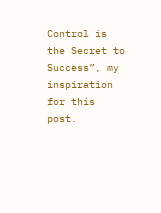Control is the Secret to Success”, my inspiration for this post.